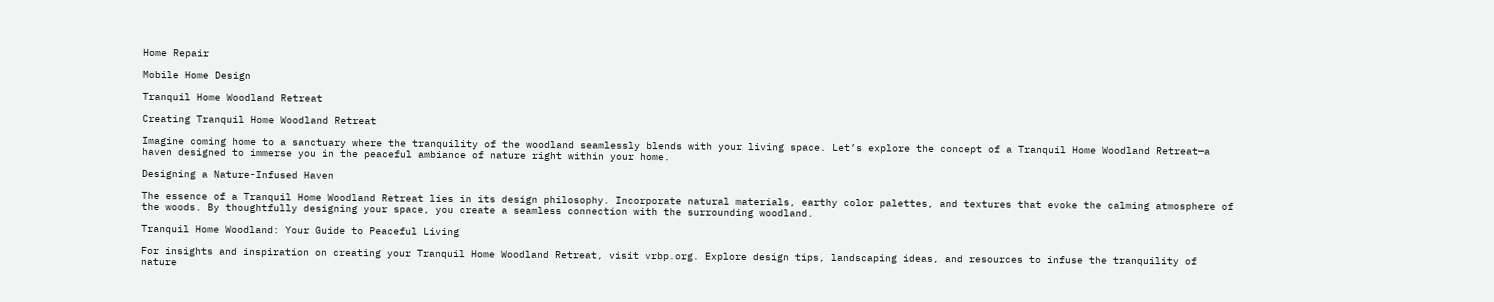Home Repair

Mobile Home Design

Tranquil Home Woodland Retreat

Creating Tranquil Home Woodland Retreat

Imagine coming home to a sanctuary where the tranquility of the woodland seamlessly blends with your living space. Let’s explore the concept of a Tranquil Home Woodland Retreat—a haven designed to immerse you in the peaceful ambiance of nature right within your home.

Designing a Nature-Infused Haven

The essence of a Tranquil Home Woodland Retreat lies in its design philosophy. Incorporate natural materials, earthy color palettes, and textures that evoke the calming atmosphere of the woods. By thoughtfully designing your space, you create a seamless connection with the surrounding woodland.

Tranquil Home Woodland: Your Guide to Peaceful Living

For insights and inspiration on creating your Tranquil Home Woodland Retreat, visit vrbp.org. Explore design tips, landscaping ideas, and resources to infuse the tranquility of nature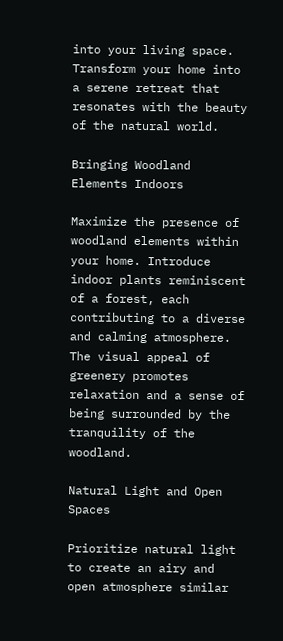into your living space. Transform your home into a serene retreat that resonates with the beauty of the natural world.

Bringing Woodland Elements Indoors

Maximize the presence of woodland elements within your home. Introduce indoor plants reminiscent of a forest, each contributing to a diverse and calming atmosphere. The visual appeal of greenery promotes relaxation and a sense of being surrounded by the tranquility of the woodland.

Natural Light and Open Spaces

Prioritize natural light to create an airy and open atmosphere similar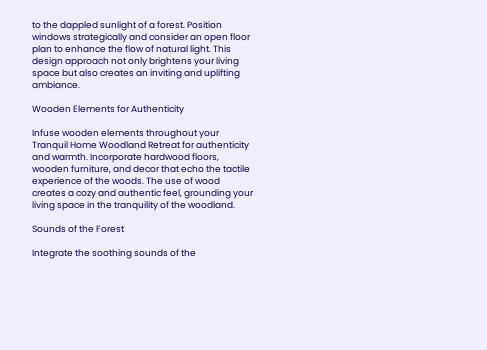to the dappled sunlight of a forest. Position windows strategically and consider an open floor plan to enhance the flow of natural light. This design approach not only brightens your living space but also creates an inviting and uplifting ambiance.

Wooden Elements for Authenticity

Infuse wooden elements throughout your Tranquil Home Woodland Retreat for authenticity and warmth. Incorporate hardwood floors, wooden furniture, and decor that echo the tactile experience of the woods. The use of wood creates a cozy and authentic feel, grounding your living space in the tranquility of the woodland.

Sounds of the Forest

Integrate the soothing sounds of the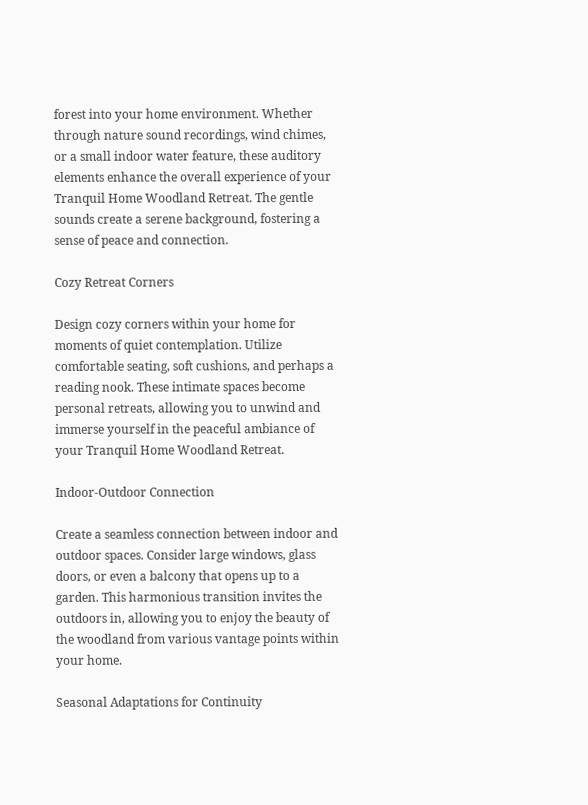forest into your home environment. Whether through nature sound recordings, wind chimes, or a small indoor water feature, these auditory elements enhance the overall experience of your Tranquil Home Woodland Retreat. The gentle sounds create a serene background, fostering a sense of peace and connection.

Cozy Retreat Corners

Design cozy corners within your home for moments of quiet contemplation. Utilize comfortable seating, soft cushions, and perhaps a reading nook. These intimate spaces become personal retreats, allowing you to unwind and immerse yourself in the peaceful ambiance of your Tranquil Home Woodland Retreat.

Indoor-Outdoor Connection

Create a seamless connection between indoor and outdoor spaces. Consider large windows, glass doors, or even a balcony that opens up to a garden. This harmonious transition invites the outdoors in, allowing you to enjoy the beauty of the woodland from various vantage points within your home.

Seasonal Adaptations for Continuity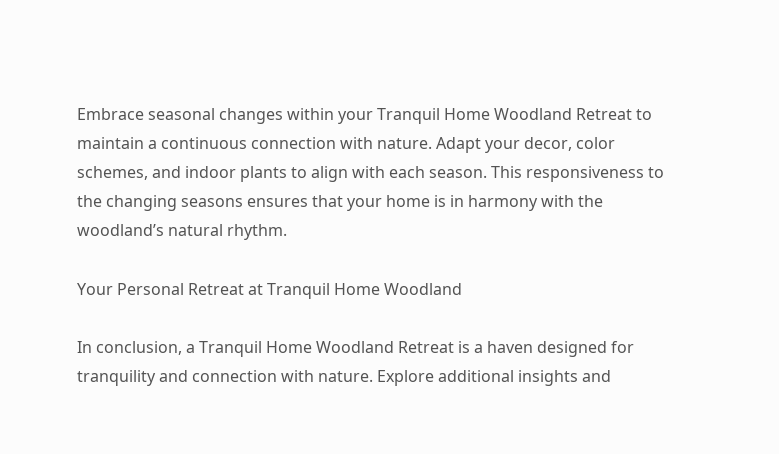Embrace seasonal changes within your Tranquil Home Woodland Retreat to maintain a continuous connection with nature. Adapt your decor, color schemes, and indoor plants to align with each season. This responsiveness to the changing seasons ensures that your home is in harmony with the woodland’s natural rhythm.

Your Personal Retreat at Tranquil Home Woodland

In conclusion, a Tranquil Home Woodland Retreat is a haven designed for tranquility and connection with nature. Explore additional insights and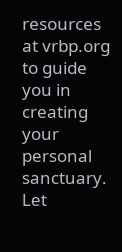resources at vrbp.org to guide you in creating your personal sanctuary. Let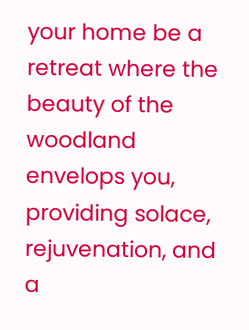your home be a retreat where the beauty of the woodland envelops you, providing solace, rejuvenation, and a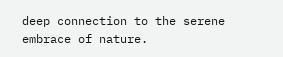deep connection to the serene embrace of nature.